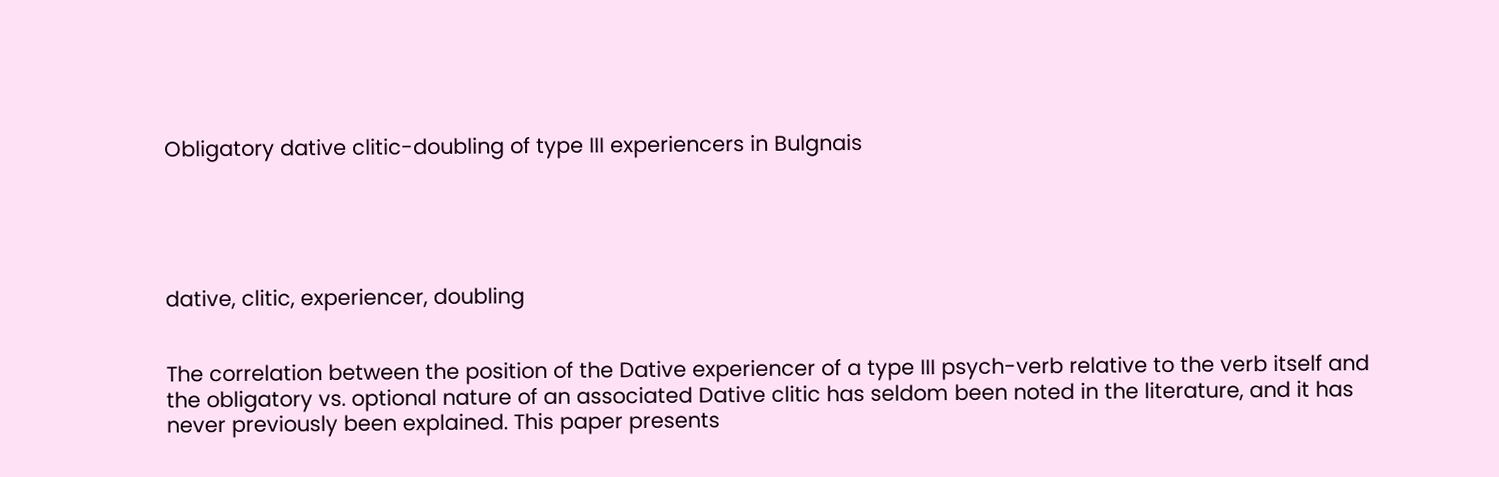Obligatory dative clitic-doubling of type III experiencers in Bulgnais





dative, clitic, experiencer, doubling


The correlation between the position of the Dative experiencer of a type III psych-verb relative to the verb itself and the obligatory vs. optional nature of an associated Dative clitic has seldom been noted in the literature, and it has never previously been explained. This paper presents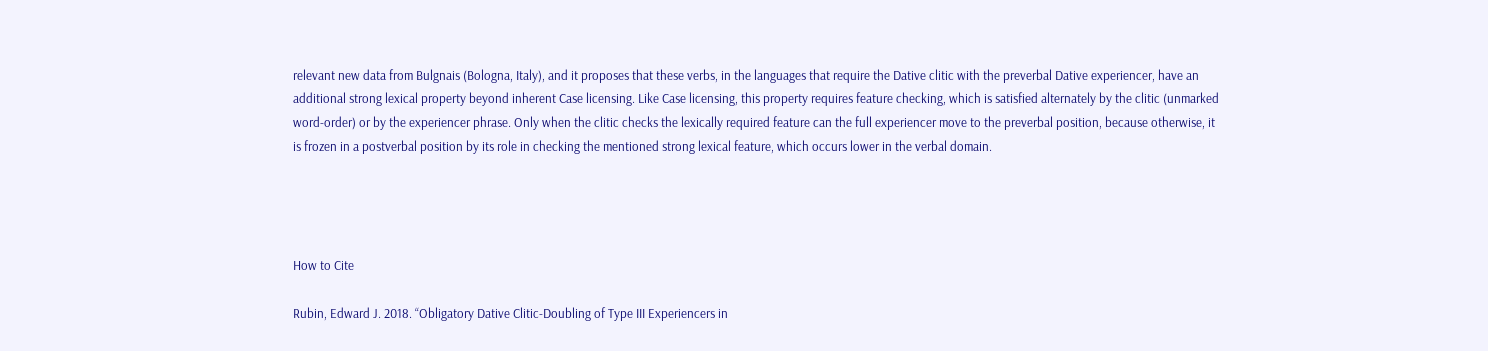relevant new data from Bulgnais (Bologna, Italy), and it proposes that these verbs, in the languages that require the Dative clitic with the preverbal Dative experiencer, have an additional strong lexical property beyond inherent Case licensing. Like Case licensing, this property requires feature checking, which is satisfied alternately by the clitic (unmarked word-order) or by the experiencer phrase. Only when the clitic checks the lexically required feature can the full experiencer move to the preverbal position, because otherwise, it is frozen in a postverbal position by its role in checking the mentioned strong lexical feature, which occurs lower in the verbal domain.




How to Cite

Rubin, Edward J. 2018. “Obligatory Dative Clitic-Doubling of Type III Experiencers in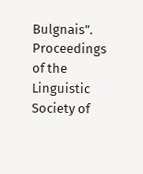Bulgnais”. Proceedings of the Linguistic Society of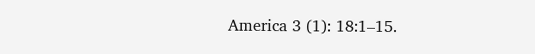America 3 (1): 18:1–15.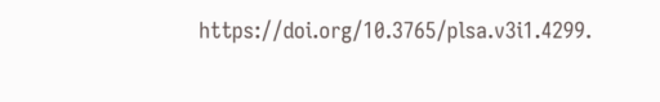https://doi.org/10.3765/plsa.v3i1.4299.